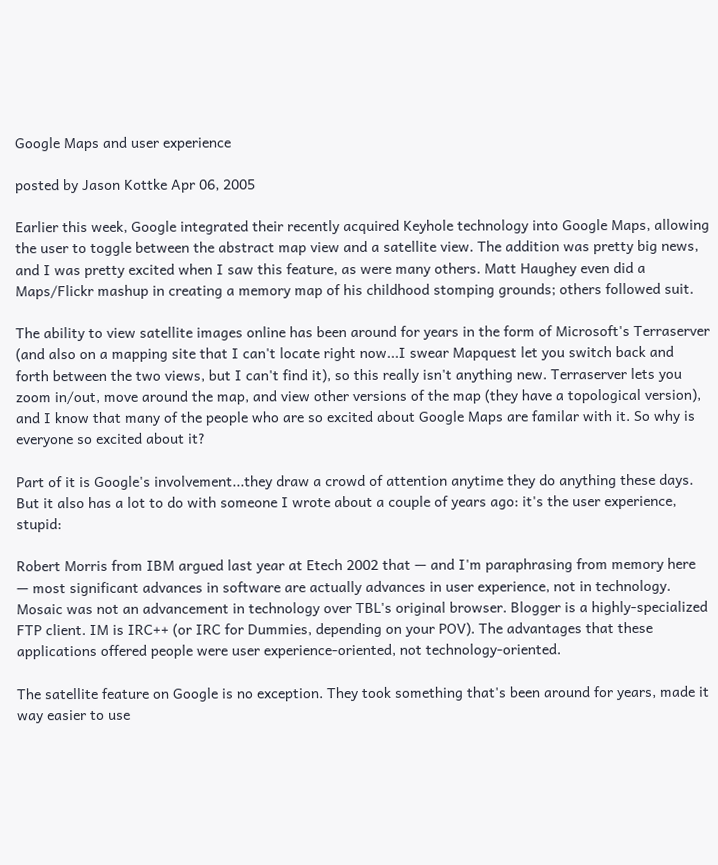Google Maps and user experience

posted by Jason Kottke Apr 06, 2005

Earlier this week, Google integrated their recently acquired Keyhole technology into Google Maps, allowing the user to toggle between the abstract map view and a satellite view. The addition was pretty big news, and I was pretty excited when I saw this feature, as were many others. Matt Haughey even did a Maps/Flickr mashup in creating a memory map of his childhood stomping grounds; others followed suit.

The ability to view satellite images online has been around for years in the form of Microsoft's Terraserver (and also on a mapping site that I can't locate right now...I swear Mapquest let you switch back and forth between the two views, but I can't find it), so this really isn't anything new. Terraserver lets you zoom in/out, move around the map, and view other versions of the map (they have a topological version), and I know that many of the people who are so excited about Google Maps are familar with it. So why is everyone so excited about it?

Part of it is Google's involvement...they draw a crowd of attention anytime they do anything these days. But it also has a lot to do with someone I wrote about a couple of years ago: it's the user experience, stupid:

Robert Morris from IBM argued last year at Etech 2002 that — and I'm paraphrasing from memory here — most significant advances in software are actually advances in user experience, not in technology. Mosaic was not an advancement in technology over TBL's original browser. Blogger is a highly-specialized FTP client. IM is IRC++ (or IRC for Dummies, depending on your POV). The advantages that these applications offered people were user experience-oriented, not technology-oriented.

The satellite feature on Google is no exception. They took something that's been around for years, made it way easier to use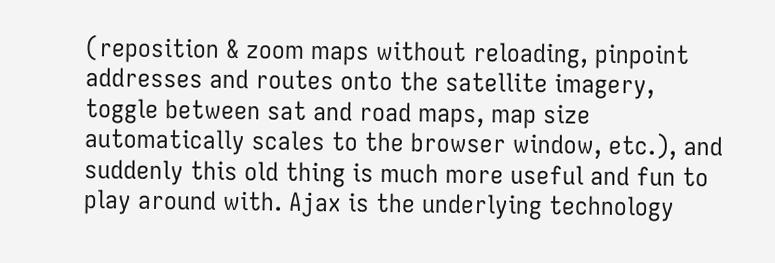(reposition & zoom maps without reloading, pinpoint addresses and routes onto the satellite imagery, toggle between sat and road maps, map size automatically scales to the browser window, etc.), and suddenly this old thing is much more useful and fun to play around with. Ajax is the underlying technology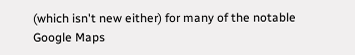(which isn't new either) for many of the notable Google Maps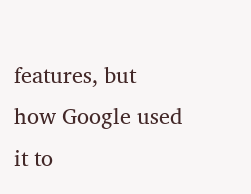features, but how Google used it to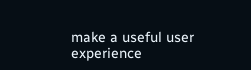make a useful user experience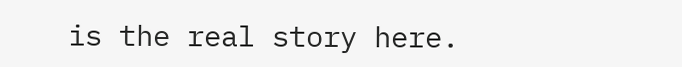is the real story here.